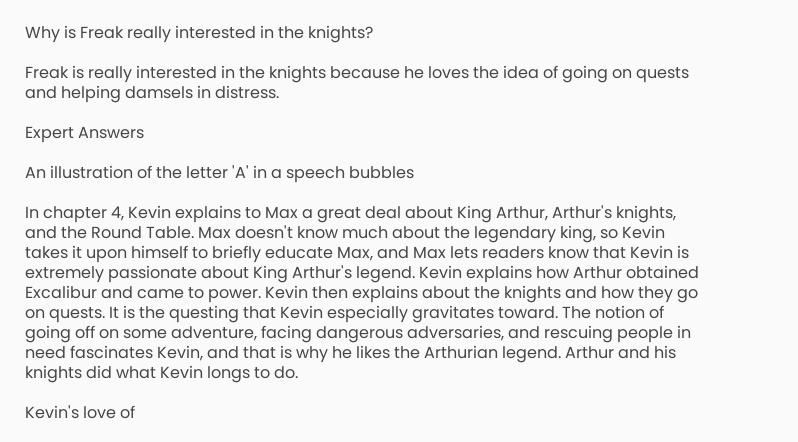Why is Freak really interested in the knights?

Freak is really interested in the knights because he loves the idea of going on quests and helping damsels in distress.

Expert Answers

An illustration of the letter 'A' in a speech bubbles

In chapter 4, Kevin explains to Max a great deal about King Arthur, Arthur's knights, and the Round Table. Max doesn't know much about the legendary king, so Kevin takes it upon himself to briefly educate Max, and Max lets readers know that Kevin is extremely passionate about King Arthur's legend. Kevin explains how Arthur obtained Excalibur and came to power. Kevin then explains about the knights and how they go on quests. It is the questing that Kevin especially gravitates toward. The notion of going off on some adventure, facing dangerous adversaries, and rescuing people in need fascinates Kevin, and that is why he likes the Arthurian legend. Arthur and his knights did what Kevin longs to do.

Kevin's love of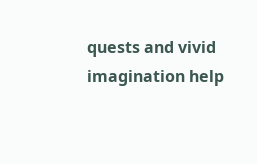quests and vivid imagination help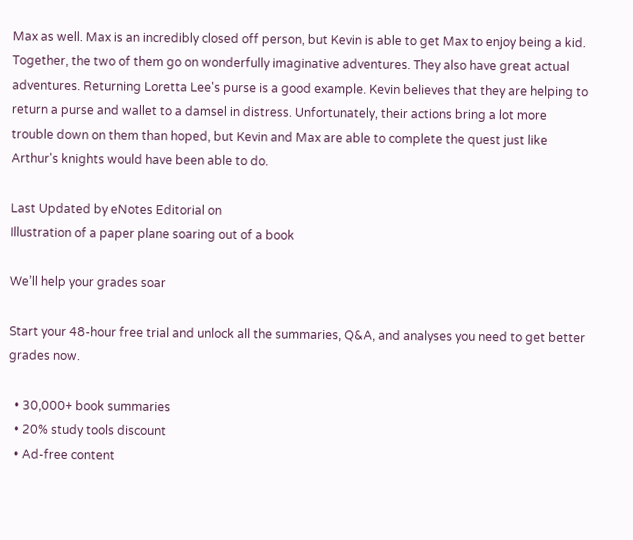Max as well. Max is an incredibly closed off person, but Kevin is able to get Max to enjoy being a kid. Together, the two of them go on wonderfully imaginative adventures. They also have great actual adventures. Returning Loretta Lee's purse is a good example. Kevin believes that they are helping to return a purse and wallet to a damsel in distress. Unfortunately, their actions bring a lot more trouble down on them than hoped, but Kevin and Max are able to complete the quest just like Arthur's knights would have been able to do.

Last Updated by eNotes Editorial on
Illustration of a paper plane soaring out of a book

We’ll help your grades soar

Start your 48-hour free trial and unlock all the summaries, Q&A, and analyses you need to get better grades now.

  • 30,000+ book summaries
  • 20% study tools discount
  • Ad-free content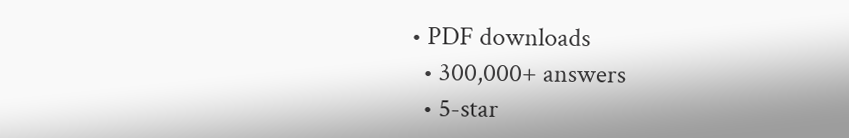• PDF downloads
  • 300,000+ answers
  • 5-star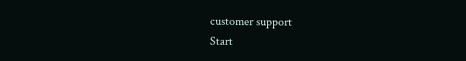customer support
Start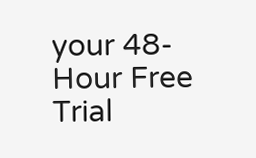your 48-Hour Free Trial